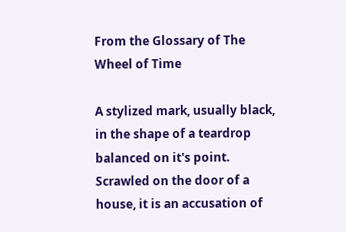From the Glossary of The Wheel of Time

A stylized mark, usually black, in the shape of a teardrop balanced on it's point. Scrawled on the door of a house, it is an accusation of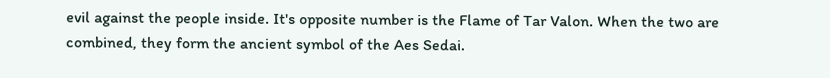evil against the people inside. It's opposite number is the Flame of Tar Valon. When the two are combined, they form the ancient symbol of the Aes Sedai.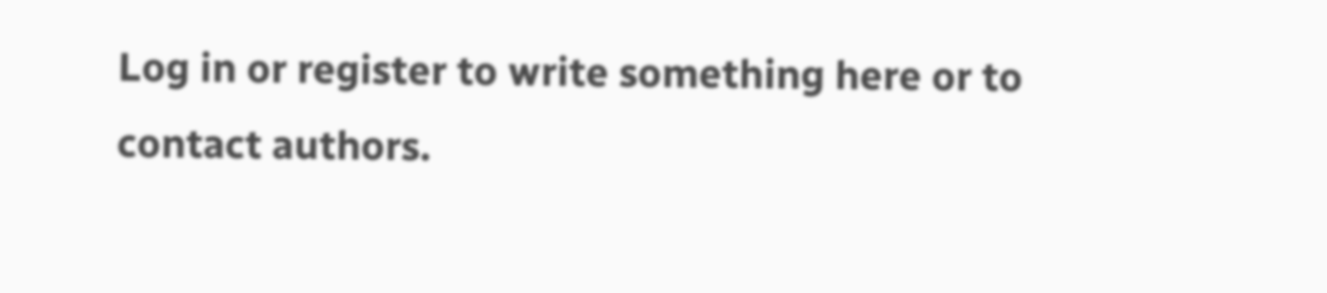Log in or register to write something here or to contact authors.